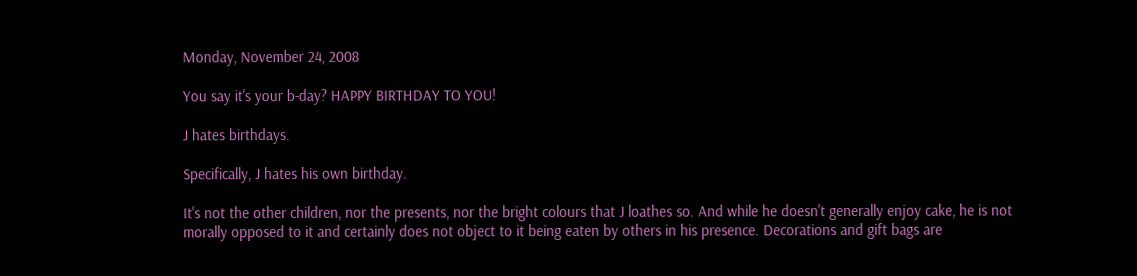Monday, November 24, 2008

You say it's your b-day? HAPPY BIRTHDAY TO YOU!

J hates birthdays.

Specifically, J hates his own birthday.

It's not the other children, nor the presents, nor the bright colours that J loathes so. And while he doesn't generally enjoy cake, he is not morally opposed to it and certainly does not object to it being eaten by others in his presence. Decorations and gift bags are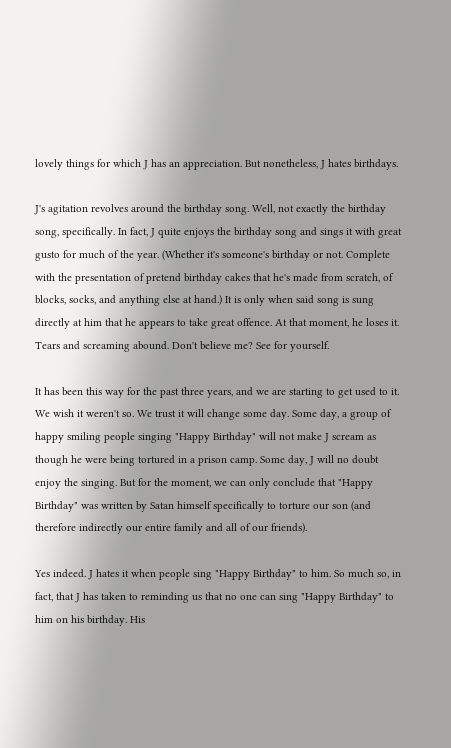lovely things for which J has an appreciation. But nonetheless, J hates birthdays.

J's agitation revolves around the birthday song. Well, not exactly the birthday song, specifically. In fact, J quite enjoys the birthday song and sings it with great gusto for much of the year. (Whether it's someone's birthday or not. Complete with the presentation of pretend birthday cakes that he's made from scratch, of blocks, socks, and anything else at hand.) It is only when said song is sung directly at him that he appears to take great offence. At that moment, he loses it. Tears and screaming abound. Don't believe me? See for yourself.

It has been this way for the past three years, and we are starting to get used to it. We wish it weren't so. We trust it will change some day. Some day, a group of happy smiling people singing "Happy Birthday" will not make J scream as though he were being tortured in a prison camp. Some day, J will no doubt enjoy the singing. But for the moment, we can only conclude that "Happy Birthday" was written by Satan himself specifically to torture our son (and therefore indirectly our entire family and all of our friends).

Yes indeed. J hates it when people sing "Happy Birthday" to him. So much so, in fact, that J has taken to reminding us that no one can sing "Happy Birthday" to him on his birthday. His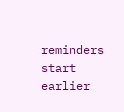reminders start earlier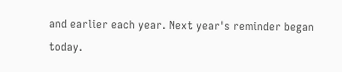and earlier each year. Next year's reminder began today.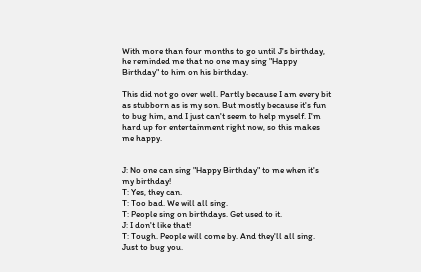With more than four months to go until J's birthday, he reminded me that no one may sing "Happy Birthday" to him on his birthday.

This did not go over well. Partly because I am every bit as stubborn as is my son. But mostly because it's fun to bug him, and I just can't seem to help myself. I'm hard up for entertainment right now, so this makes me happy.


J: No one can sing "Happy Birthday" to me when it's my birthday!
T: Yes, they can.
T: Too bad. We will all sing.
T: People sing on birthdays. Get used to it.
J: I don't like that!
T: Tough. People will come by. And they'll all sing. Just to bug you.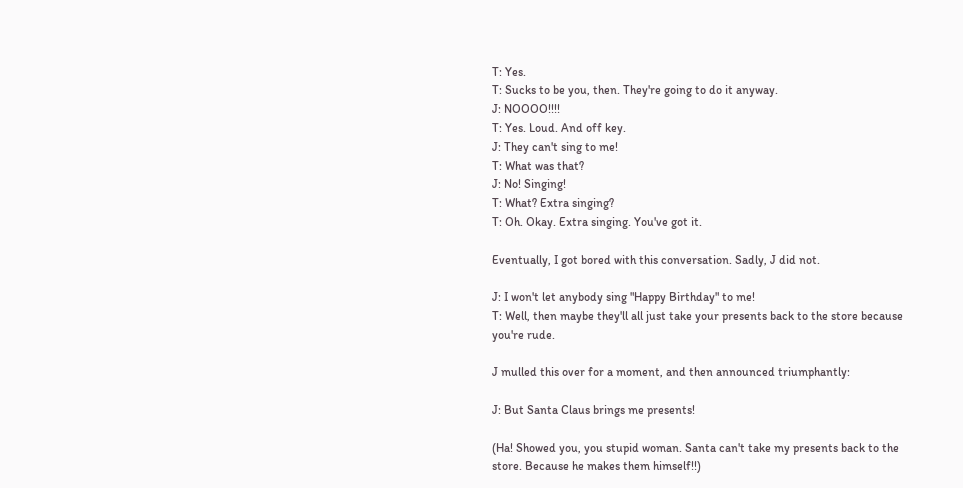T: Yes.
T: Sucks to be you, then. They're going to do it anyway.
J: NOOOO!!!!
T: Yes. Loud. And off key.
J: They can't sing to me!
T: What was that?
J: No! Singing!
T: What? Extra singing?
T: Oh. Okay. Extra singing. You've got it.

Eventually, I got bored with this conversation. Sadly, J did not.

J: I won't let anybody sing "Happy Birthday" to me!
T: Well, then maybe they'll all just take your presents back to the store because you're rude.

J mulled this over for a moment, and then announced triumphantly:

J: But Santa Claus brings me presents!

(Ha! Showed you, you stupid woman. Santa can't take my presents back to the store. Because he makes them himself!!)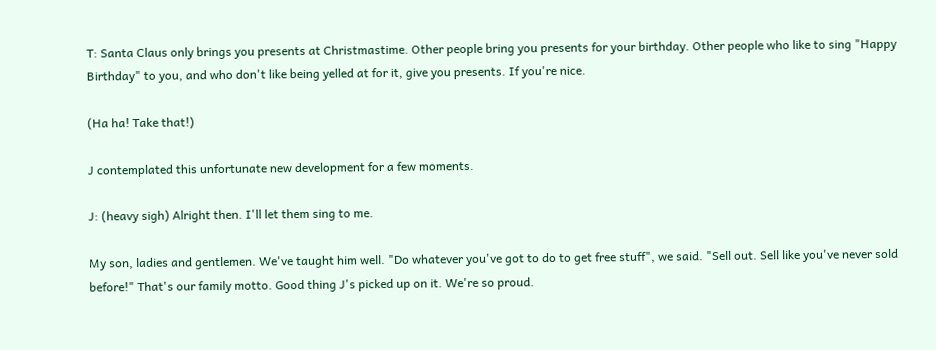T: Santa Claus only brings you presents at Christmastime. Other people bring you presents for your birthday. Other people who like to sing "Happy Birthday" to you, and who don't like being yelled at for it, give you presents. If you're nice.

(Ha ha! Take that!)

J contemplated this unfortunate new development for a few moments.

J: (heavy sigh) Alright then. I'll let them sing to me.

My son, ladies and gentlemen. We've taught him well. "Do whatever you've got to do to get free stuff", we said. "Sell out. Sell like you've never sold before!" That's our family motto. Good thing J's picked up on it. We're so proud.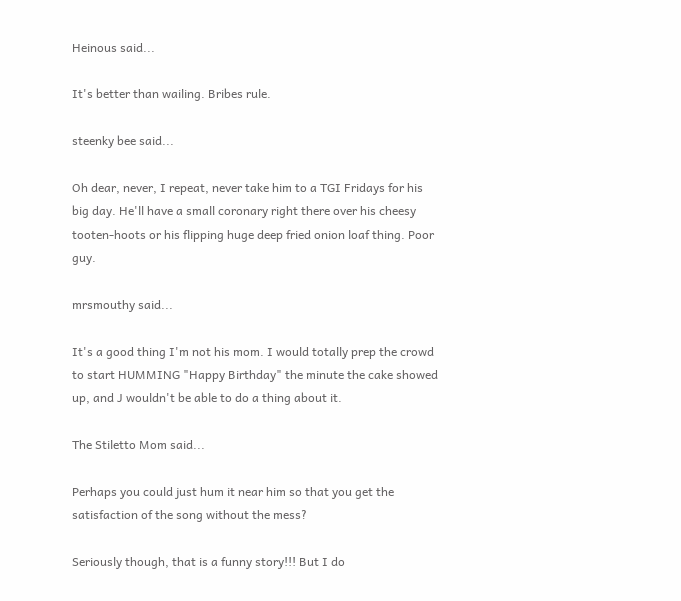Heinous said...

It's better than wailing. Bribes rule.

steenky bee said...

Oh dear, never, I repeat, never take him to a TGI Fridays for his big day. He'll have a small coronary right there over his cheesy tooten-hoots or his flipping huge deep fried onion loaf thing. Poor guy.

mrsmouthy said...

It's a good thing I'm not his mom. I would totally prep the crowd to start HUMMING "Happy Birthday" the minute the cake showed up, and J wouldn't be able to do a thing about it.

The Stiletto Mom said...

Perhaps you could just hum it near him so that you get the satisfaction of the song without the mess?

Seriously though, that is a funny story!!! But I do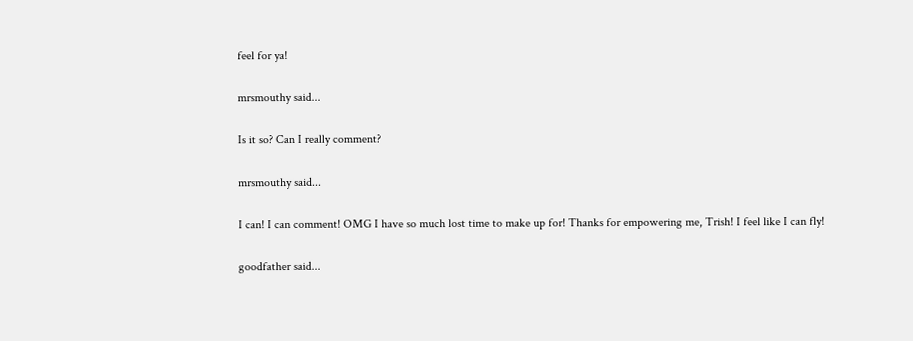feel for ya!

mrsmouthy said...

Is it so? Can I really comment?

mrsmouthy said...

I can! I can comment! OMG I have so much lost time to make up for! Thanks for empowering me, Trish! I feel like I can fly!

goodfather said...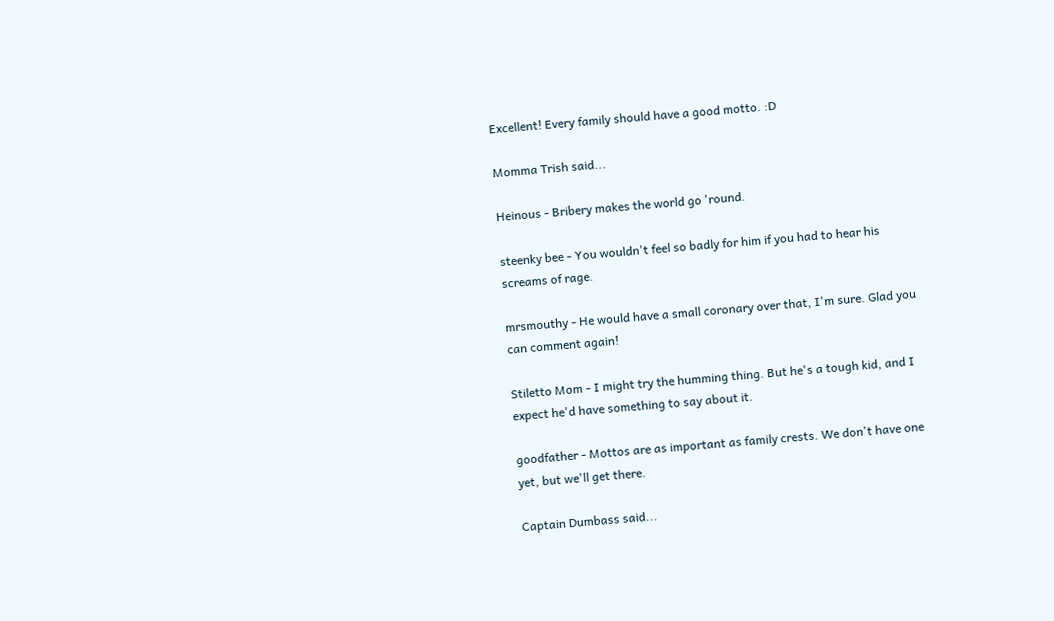Excellent! Every family should have a good motto. :D

Momma Trish said...

Heinous - Bribery makes the world go 'round.

steenky bee - You wouldn't feel so badly for him if you had to hear his screams of rage.

mrsmouthy - He would have a small coronary over that, I'm sure. Glad you can comment again!

Stiletto Mom - I might try the humming thing. But he's a tough kid, and I expect he'd have something to say about it.

goodfather - Mottos are as important as family crests. We don't have one yet, but we'll get there.

Captain Dumbass said...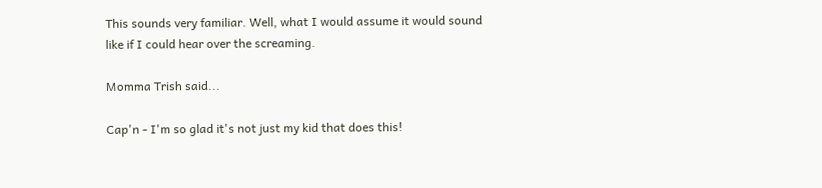This sounds very familiar. Well, what I would assume it would sound like if I could hear over the screaming.

Momma Trish said...

Cap'n - I'm so glad it's not just my kid that does this!